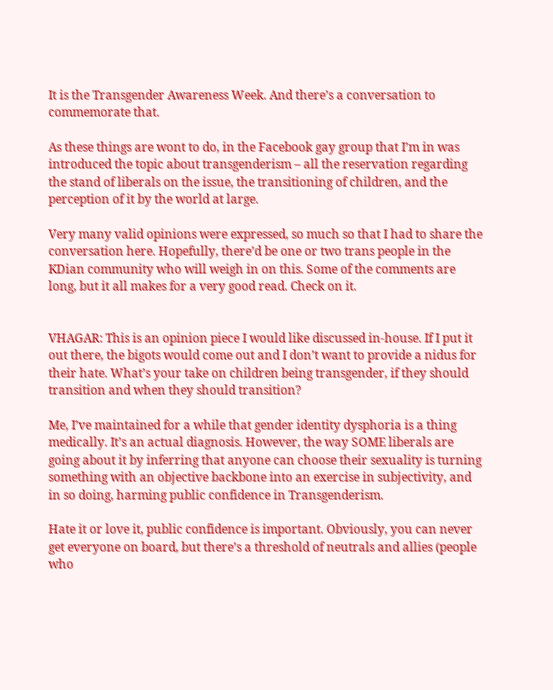It is the Transgender Awareness Week. And there’s a conversation to commemorate that.

As these things are wont to do, in the Facebook gay group that I’m in was introduced the topic about transgenderism – all the reservation regarding the stand of liberals on the issue, the transitioning of children, and the perception of it by the world at large.

Very many valid opinions were expressed, so much so that I had to share the conversation here. Hopefully, there’d be one or two trans people in the KDian community who will weigh in on this. Some of the comments are long, but it all makes for a very good read. Check on it.


VHAGAR: This is an opinion piece I would like discussed in-house. If I put it out there, the bigots would come out and I don’t want to provide a nidus for their hate. What’s your take on children being transgender, if they should transition and when they should transition?

Me, I’ve maintained for a while that gender identity dysphoria is a thing medically. It’s an actual diagnosis. However, the way SOME liberals are going about it by inferring that anyone can choose their sexuality is turning something with an objective backbone into an exercise in subjectivity, and in so doing, harming public confidence in Transgenderism.

Hate it or love it, public confidence is important. Obviously, you can never get everyone on board, but there’s a threshold of neutrals and allies (people who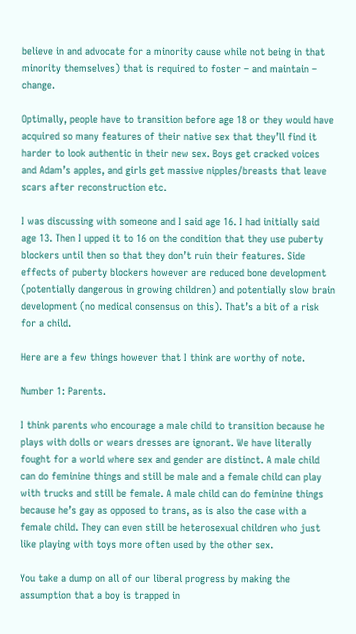believe in and advocate for a minority cause while not being in that minority themselves) that is required to foster – and maintain – change.

Optimally, people have to transition before age 18 or they would have acquired so many features of their native sex that they’ll find it harder to look authentic in their new sex. Boys get cracked voices and Adam’s apples, and girls get massive nipples/breasts that leave scars after reconstruction etc.

I was discussing with someone and I said age 16. I had initially said age 13. Then I upped it to 16 on the condition that they use puberty blockers until then so that they don’t ruin their features. Side effects of puberty blockers however are reduced bone development (potentially dangerous in growing children) and potentially slow brain development (no medical consensus on this). That’s a bit of a risk for a child.

Here are a few things however that I think are worthy of note.

Number 1: Parents.

I think parents who encourage a male child to transition because he plays with dolls or wears dresses are ignorant. We have literally fought for a world where sex and gender are distinct. A male child can do feminine things and still be male and a female child can play with trucks and still be female. A male child can do feminine things because he’s gay as opposed to trans, as is also the case with a female child. They can even still be heterosexual children who just like playing with toys more often used by the other sex.

You take a dump on all of our liberal progress by making the assumption that a boy is trapped in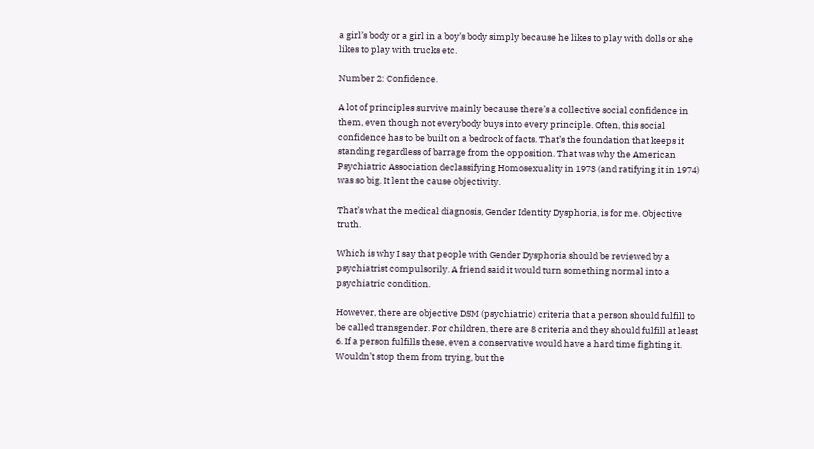a girl’s body or a girl in a boy’s body simply because he likes to play with dolls or she likes to play with trucks etc.

Number 2: Confidence.

A lot of principles survive mainly because there’s a collective social confidence in them, even though not everybody buys into every principle. Often, this social confidence has to be built on a bedrock of facts. That’s the foundation that keeps it standing regardless of barrage from the opposition. That was why the American Psychiatric Association declassifying Homosexuality in 1973 (and ratifying it in 1974) was so big. It lent the cause objectivity.

That’s what the medical diagnosis, Gender Identity Dysphoria, is for me. Objective truth.

Which is why I say that people with Gender Dysphoria should be reviewed by a psychiatrist compulsorily. A friend said it would turn something normal into a psychiatric condition.

However, there are objective DSM (psychiatric) criteria that a person should fulfill to be called transgender. For children, there are 8 criteria and they should fulfill at least 6. If a person fulfills these, even a conservative would have a hard time fighting it. Wouldn’t stop them from trying, but the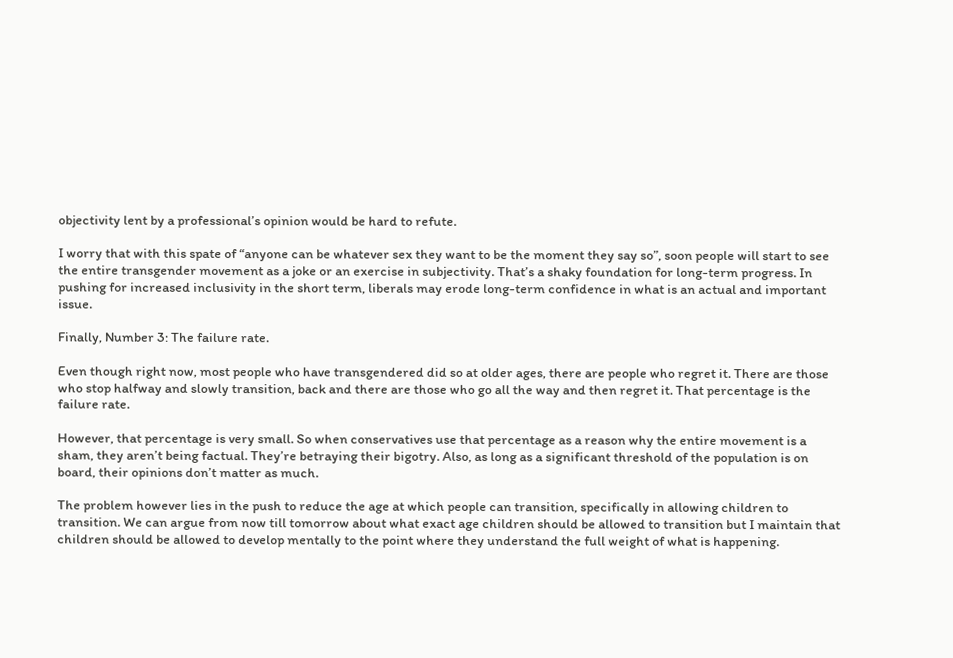objectivity lent by a professional’s opinion would be hard to refute.

I worry that with this spate of “anyone can be whatever sex they want to be the moment they say so”, soon people will start to see the entire transgender movement as a joke or an exercise in subjectivity. That’s a shaky foundation for long-term progress. In pushing for increased inclusivity in the short term, liberals may erode long-term confidence in what is an actual and important issue.

Finally, Number 3: The failure rate.

Even though right now, most people who have transgendered did so at older ages, there are people who regret it. There are those who stop halfway and slowly transition, back and there are those who go all the way and then regret it. That percentage is the failure rate.

However, that percentage is very small. So when conservatives use that percentage as a reason why the entire movement is a sham, they aren’t being factual. They’re betraying their bigotry. Also, as long as a significant threshold of the population is on board, their opinions don’t matter as much.

The problem however lies in the push to reduce the age at which people can transition, specifically in allowing children to transition. We can argue from now till tomorrow about what exact age children should be allowed to transition but I maintain that children should be allowed to develop mentally to the point where they understand the full weight of what is happening.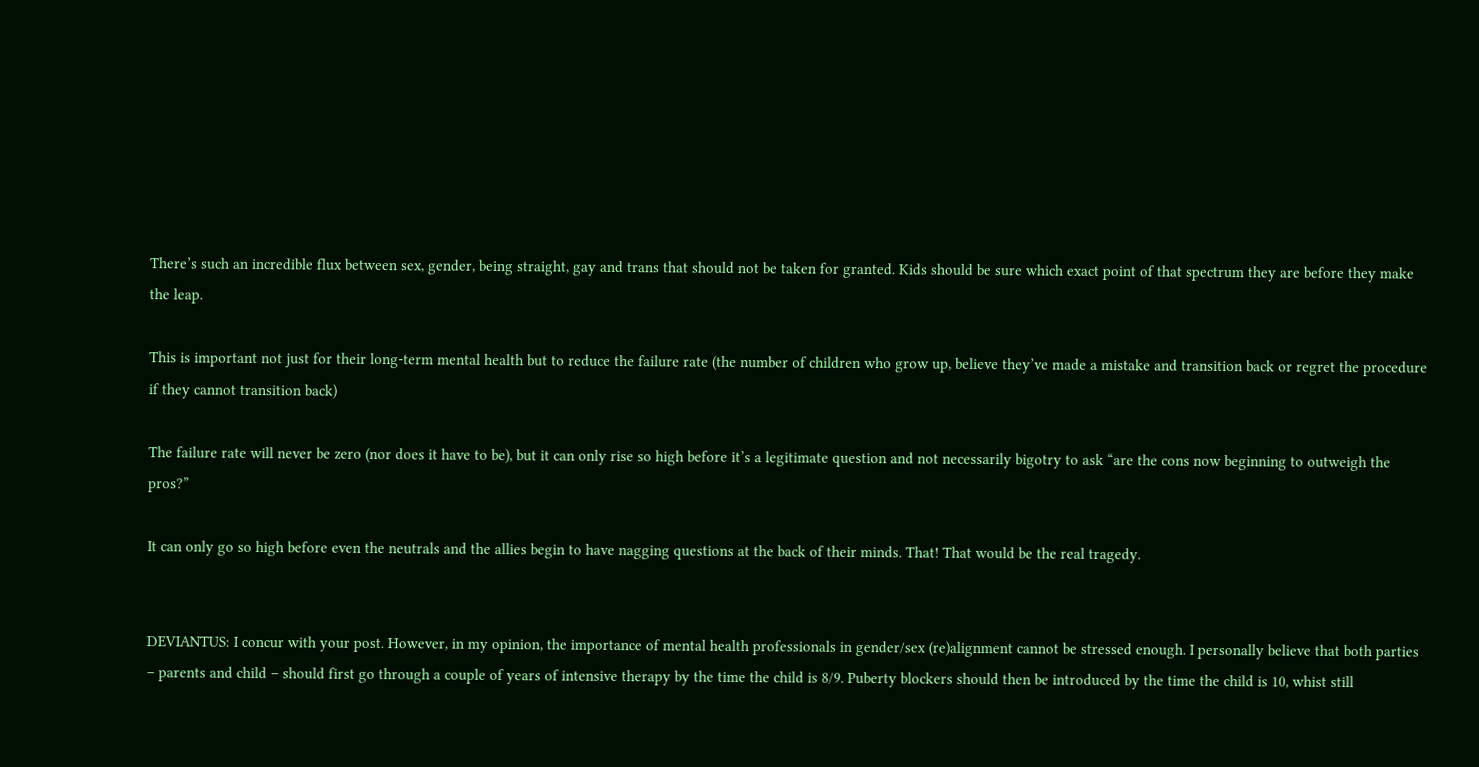There’s such an incredible flux between sex, gender, being straight, gay and trans that should not be taken for granted. Kids should be sure which exact point of that spectrum they are before they make the leap.

This is important not just for their long-term mental health but to reduce the failure rate (the number of children who grow up, believe they’ve made a mistake and transition back or regret the procedure if they cannot transition back)

The failure rate will never be zero (nor does it have to be), but it can only rise so high before it’s a legitimate question and not necessarily bigotry to ask “are the cons now beginning to outweigh the pros?”

It can only go so high before even the neutrals and the allies begin to have nagging questions at the back of their minds. That! That would be the real tragedy.


DEVIANTUS: I concur with your post. However, in my opinion, the importance of mental health professionals in gender/sex (re)alignment cannot be stressed enough. I personally believe that both parties – parents and child – should first go through a couple of years of intensive therapy by the time the child is 8/9. Puberty blockers should then be introduced by the time the child is 10, whist still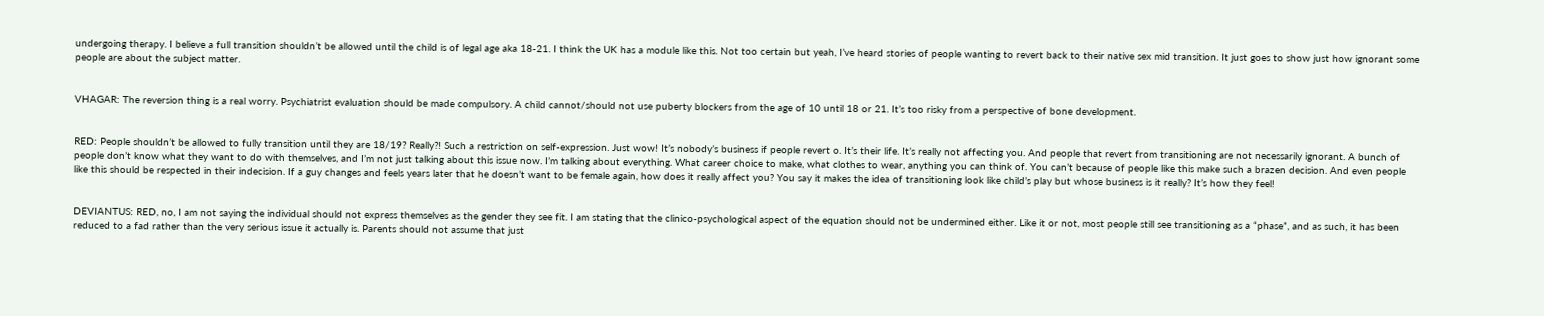undergoing therapy. I believe a full transition shouldn’t be allowed until the child is of legal age aka 18-21. I think the UK has a module like this. Not too certain but yeah, I’ve heard stories of people wanting to revert back to their native sex mid transition. It just goes to show just how ignorant some people are about the subject matter.


VHAGAR: The reversion thing is a real worry. Psychiatrist evaluation should be made compulsory. A child cannot/should not use puberty blockers from the age of 10 until 18 or 21. It’s too risky from a perspective of bone development.


RED: People shouldn’t be allowed to fully transition until they are 18/19? Really?! Such a restriction on self-expression. Just wow! It’s nobody’s business if people revert o. It’s their life. It’s really not affecting you. And people that revert from transitioning are not necessarily ignorant. A bunch of people don’t know what they want to do with themselves, and I’m not just talking about this issue now. I’m talking about everything. What career choice to make, what clothes to wear, anything you can think of. You can’t because of people like this make such a brazen decision. And even people like this should be respected in their indecision. If a guy changes and feels years later that he doesn’t want to be female again, how does it really affect you? You say it makes the idea of transitioning look like child’s play but whose business is it really? It’s how they feel!


DEVIANTUS: RED, no, I am not saying the individual should not express themselves as the gender they see fit. I am stating that the clinico-psychological aspect of the equation should not be undermined either. Like it or not, most people still see transitioning as a “phase”, and as such, it has been reduced to a fad rather than the very serious issue it actually is. Parents should not assume that just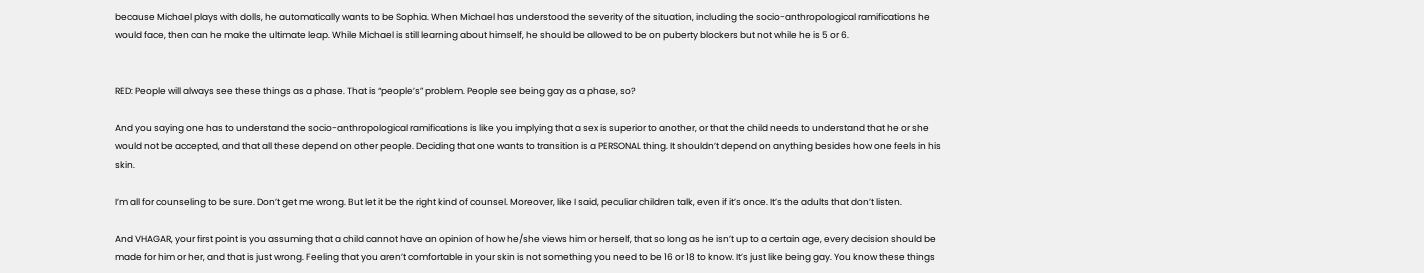because Michael plays with dolls, he automatically wants to be Sophia. When Michael has understood the severity of the situation, including the socio-anthropological ramifications he would face, then can he make the ultimate leap. While Michael is still learning about himself, he should be allowed to be on puberty blockers but not while he is 5 or 6.


RED: People will always see these things as a phase. That is “people’s” problem. People see being gay as a phase, so?

And you saying one has to understand the socio-anthropological ramifications is like you implying that a sex is superior to another, or that the child needs to understand that he or she would not be accepted, and that all these depend on other people. Deciding that one wants to transition is a PERSONAL thing. It shouldn’t depend on anything besides how one feels in his skin.

I’m all for counseling to be sure. Don’t get me wrong. But let it be the right kind of counsel. Moreover, like I said, peculiar children talk, even if it’s once. It’s the adults that don’t listen.

And VHAGAR, your first point is you assuming that a child cannot have an opinion of how he/she views him or herself, that so long as he isn’t up to a certain age, every decision should be made for him or her, and that is just wrong. Feeling that you aren’t comfortable in your skin is not something you need to be 16 or 18 to know. It’s just like being gay. You know these things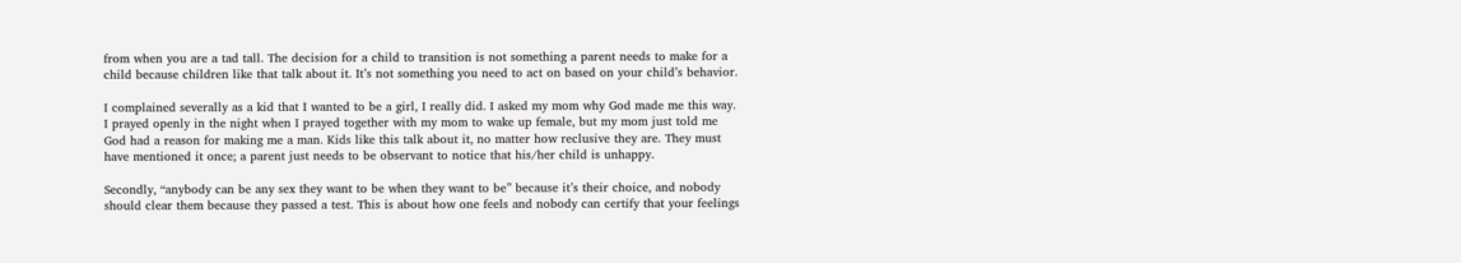from when you are a tad tall. The decision for a child to transition is not something a parent needs to make for a child because children like that talk about it. It’s not something you need to act on based on your child’s behavior.

I complained severally as a kid that I wanted to be a girl, I really did. I asked my mom why God made me this way. I prayed openly in the night when I prayed together with my mom to wake up female, but my mom just told me God had a reason for making me a man. Kids like this talk about it, no matter how reclusive they are. They must have mentioned it once; a parent just needs to be observant to notice that his/her child is unhappy.

Secondly, “anybody can be any sex they want to be when they want to be” because it’s their choice, and nobody should clear them because they passed a test. This is about how one feels and nobody can certify that your feelings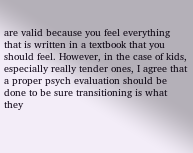are valid because you feel everything that is written in a textbook that you should feel. However, in the case of kids, especially really tender ones, I agree that a proper psych evaluation should be done to be sure transitioning is what they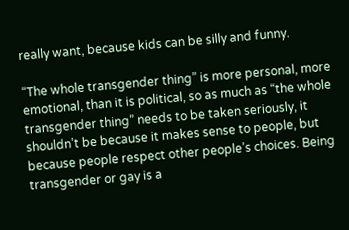really want, because kids can be silly and funny.

“The whole transgender thing” is more personal, more emotional, than it is political, so as much as “the whole transgender thing” needs to be taken seriously, it shouldn’t be because it makes sense to people, but because people respect other people’s choices. Being transgender or gay is a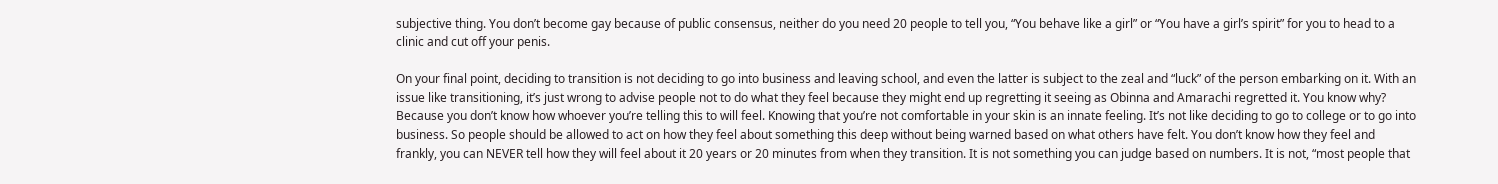subjective thing. You don’t become gay because of public consensus, neither do you need 20 people to tell you, “You behave like a girl” or “You have a girl’s spirit” for you to head to a clinic and cut off your penis.

On your final point, deciding to transition is not deciding to go into business and leaving school, and even the latter is subject to the zeal and “luck” of the person embarking on it. With an issue like transitioning, it’s just wrong to advise people not to do what they feel because they might end up regretting it seeing as Obinna and Amarachi regretted it. You know why? Because you don’t know how whoever you’re telling this to will feel. Knowing that you’re not comfortable in your skin is an innate feeling. It’s not like deciding to go to college or to go into business. So people should be allowed to act on how they feel about something this deep without being warned based on what others have felt. You don’t know how they feel and frankly, you can NEVER tell how they will feel about it 20 years or 20 minutes from when they transition. It is not something you can judge based on numbers. It is not, “most people that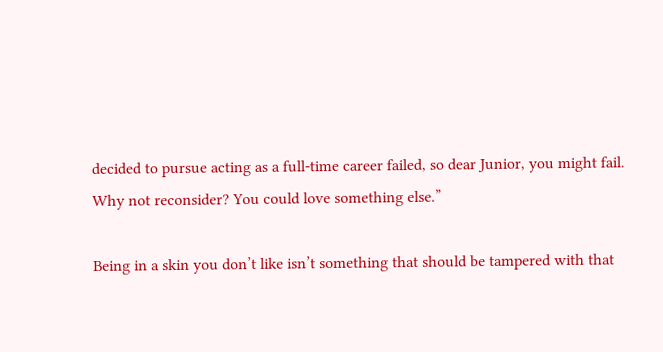decided to pursue acting as a full-time career failed, so dear Junior, you might fail. Why not reconsider? You could love something else.”

Being in a skin you don’t like isn’t something that should be tampered with that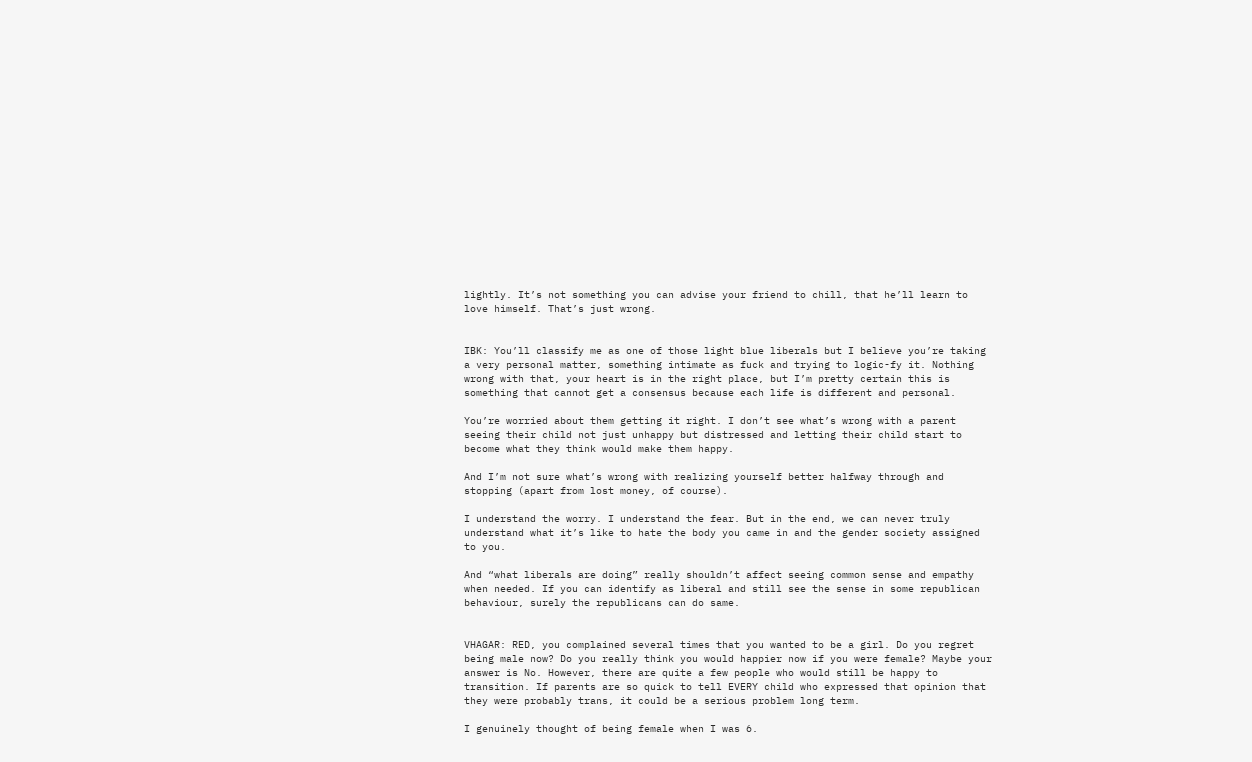lightly. It’s not something you can advise your friend to chill, that he’ll learn to love himself. That’s just wrong.


IBK: You’ll classify me as one of those light blue liberals but I believe you’re taking a very personal matter, something intimate as fuck and trying to logic-fy it. Nothing wrong with that, your heart is in the right place, but I’m pretty certain this is something that cannot get a consensus because each life is different and personal.

You’re worried about them getting it right. I don’t see what’s wrong with a parent seeing their child not just unhappy but distressed and letting their child start to become what they think would make them happy.

And I’m not sure what’s wrong with realizing yourself better halfway through and stopping (apart from lost money, of course).

I understand the worry. I understand the fear. But in the end, we can never truly understand what it’s like to hate the body you came in and the gender society assigned to you.

And “what liberals are doing” really shouldn’t affect seeing common sense and empathy when needed. If you can identify as liberal and still see the sense in some republican behaviour, surely the republicans can do same.


VHAGAR: RED, you complained several times that you wanted to be a girl. Do you regret being male now? Do you really think you would happier now if you were female? Maybe your answer is No. However, there are quite a few people who would still be happy to transition. If parents are so quick to tell EVERY child who expressed that opinion that they were probably trans, it could be a serious problem long term.

I genuinely thought of being female when I was 6.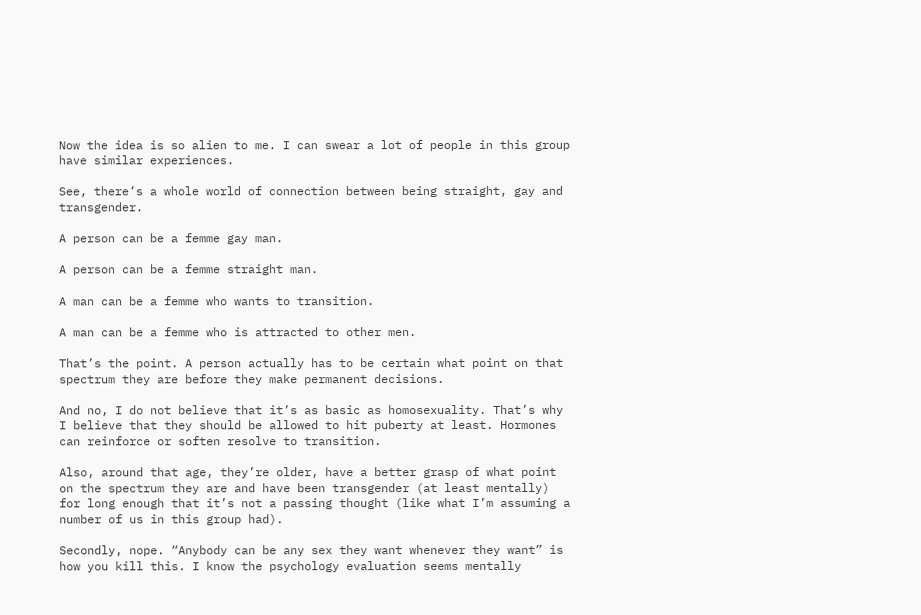Now the idea is so alien to me. I can swear a lot of people in this group have similar experiences.

See, there’s a whole world of connection between being straight, gay and transgender.

A person can be a femme gay man.

A person can be a femme straight man.

A man can be a femme who wants to transition.

A man can be a femme who is attracted to other men.

That’s the point. A person actually has to be certain what point on that spectrum they are before they make permanent decisions.

And no, I do not believe that it’s as basic as homosexuality. That’s why I believe that they should be allowed to hit puberty at least. Hormones can reinforce or soften resolve to transition.

Also, around that age, they’re older, have a better grasp of what point on the spectrum they are and have been transgender (at least mentally) for long enough that it’s not a passing thought (like what I’m assuming a number of us in this group had).

Secondly, nope. “Anybody can be any sex they want whenever they want” is how you kill this. I know the psychology evaluation seems mentally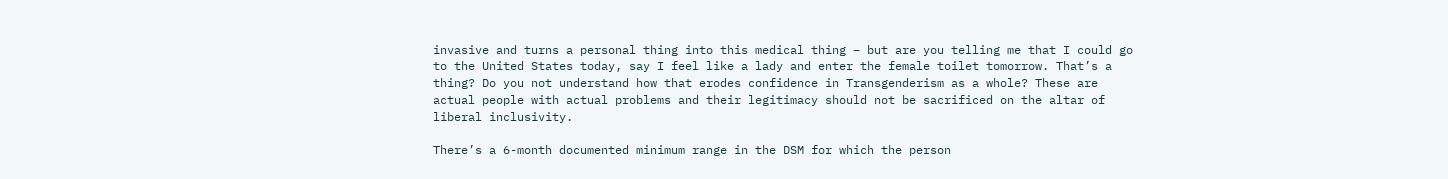invasive and turns a personal thing into this medical thing – but are you telling me that I could go to the United States today, say I feel like a lady and enter the female toilet tomorrow. That’s a thing? Do you not understand how that erodes confidence in Transgenderism as a whole? These are actual people with actual problems and their legitimacy should not be sacrificed on the altar of liberal inclusivity.

There’s a 6-month documented minimum range in the DSM for which the person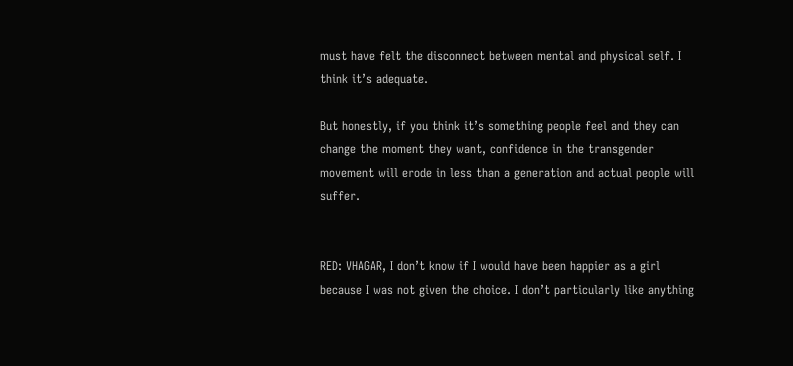must have felt the disconnect between mental and physical self. I think it’s adequate.

But honestly, if you think it’s something people feel and they can change the moment they want, confidence in the transgender movement will erode in less than a generation and actual people will suffer.


RED: VHAGAR, I don’t know if I would have been happier as a girl because I was not given the choice. I don’t particularly like anything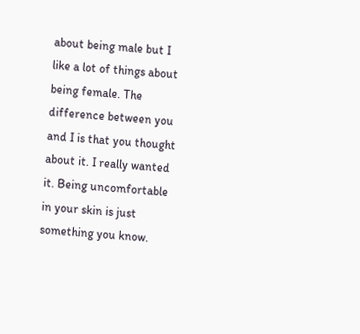about being male but I like a lot of things about being female. The difference between you and I is that you thought about it. I really wanted it. Being uncomfortable in your skin is just something you know.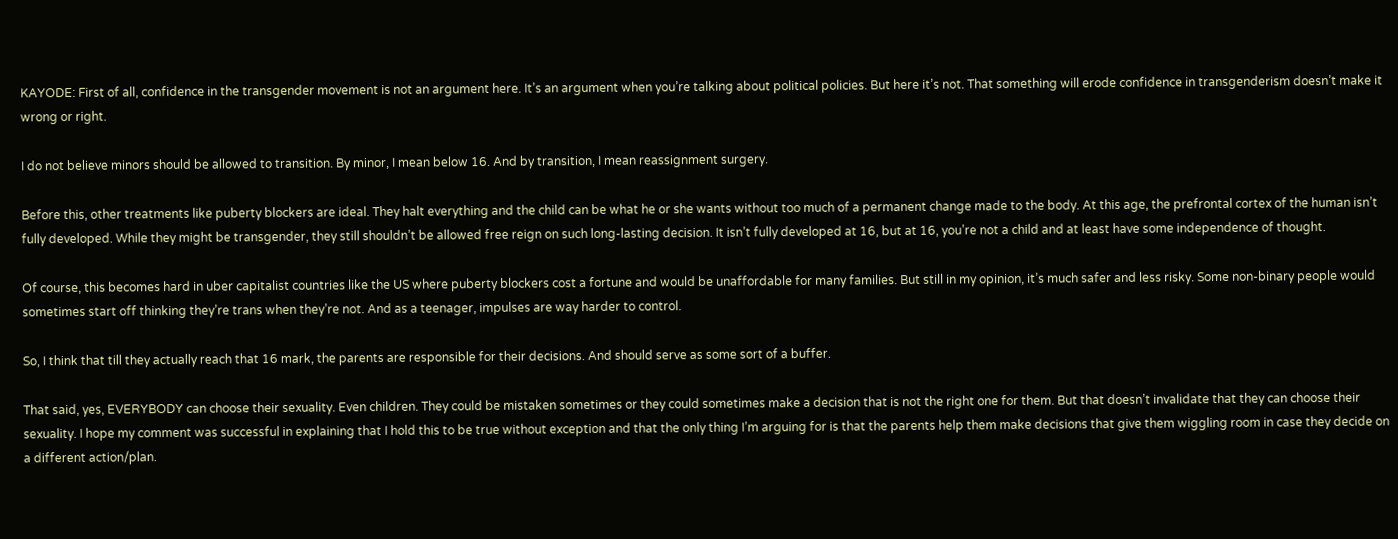KAYODE: First of all, confidence in the transgender movement is not an argument here. It’s an argument when you’re talking about political policies. But here it’s not. That something will erode confidence in transgenderism doesn’t make it wrong or right.

I do not believe minors should be allowed to transition. By minor, I mean below 16. And by transition, I mean reassignment surgery.

Before this, other treatments like puberty blockers are ideal. They halt everything and the child can be what he or she wants without too much of a permanent change made to the body. At this age, the prefrontal cortex of the human isn’t fully developed. While they might be transgender, they still shouldn’t be allowed free reign on such long-lasting decision. It isn’t fully developed at 16, but at 16, you’re not a child and at least have some independence of thought.

Of course, this becomes hard in uber capitalist countries like the US where puberty blockers cost a fortune and would be unaffordable for many families. But still in my opinion, it’s much safer and less risky. Some non-binary people would sometimes start off thinking they’re trans when they’re not. And as a teenager, impulses are way harder to control.

So, I think that till they actually reach that 16 mark, the parents are responsible for their decisions. And should serve as some sort of a buffer.

That said, yes, EVERYBODY can choose their sexuality. Even children. They could be mistaken sometimes or they could sometimes make a decision that is not the right one for them. But that doesn’t invalidate that they can choose their sexuality. I hope my comment was successful in explaining that I hold this to be true without exception and that the only thing I’m arguing for is that the parents help them make decisions that give them wiggling room in case they decide on a different action/plan.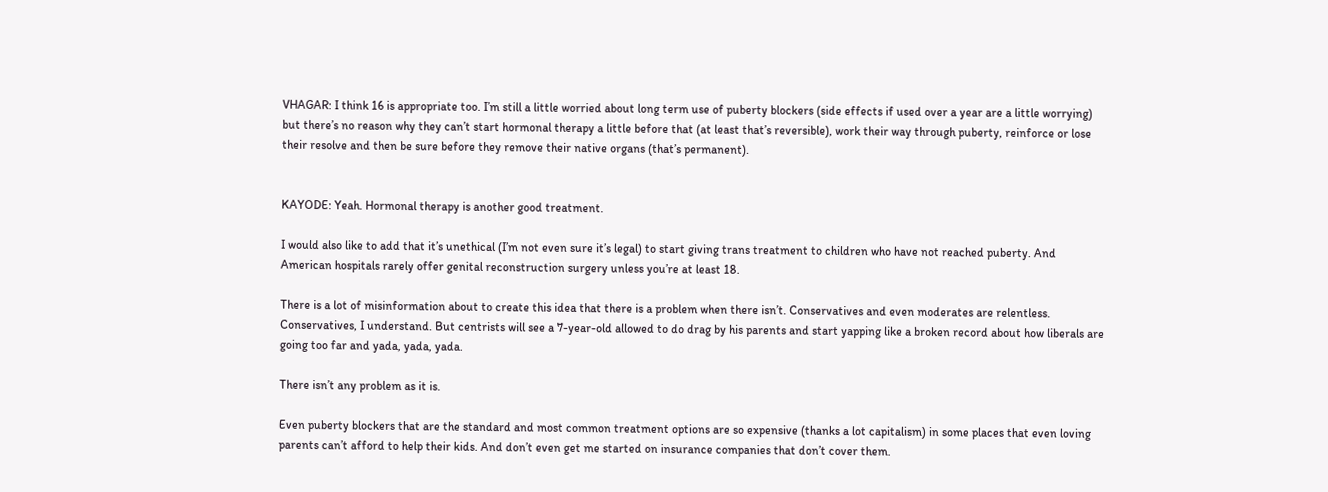VHAGAR: I think 16 is appropriate too. I’m still a little worried about long term use of puberty blockers (side effects if used over a year are a little worrying) but there’s no reason why they can’t start hormonal therapy a little before that (at least that’s reversible), work their way through puberty, reinforce or lose their resolve and then be sure before they remove their native organs (that’s permanent).


KAYODE: Yeah. Hormonal therapy is another good treatment.

I would also like to add that it’s unethical (I’m not even sure it’s legal) to start giving trans treatment to children who have not reached puberty. And American hospitals rarely offer genital reconstruction surgery unless you’re at least 18.

There is a lot of misinformation about to create this idea that there is a problem when there isn’t. Conservatives and even moderates are relentless. Conservatives, I understand. But centrists will see a 7-year-old allowed to do drag by his parents and start yapping like a broken record about how liberals are going too far and yada, yada, yada.

There isn’t any problem as it is.

Even puberty blockers that are the standard and most common treatment options are so expensive (thanks a lot capitalism) in some places that even loving parents can’t afford to help their kids. And don’t even get me started on insurance companies that don’t cover them.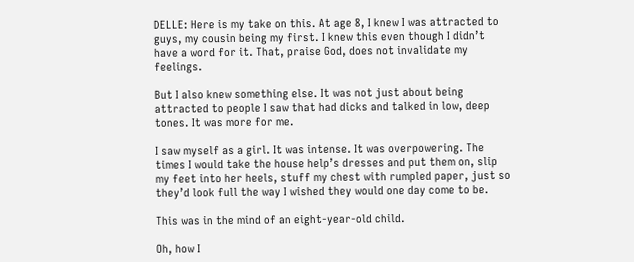DELLE: Here is my take on this. At age 8, I knew I was attracted to guys, my cousin being my first. I knew this even though I didn’t have a word for it. That, praise God, does not invalidate my feelings.

But I also knew something else. It was not just about being attracted to people I saw that had dicks and talked in low, deep tones. It was more for me.

I saw myself as a girl. It was intense. It was overpowering. The times I would take the house help’s dresses and put them on, slip my feet into her heels, stuff my chest with rumpled paper, just so they’d look full the way I wished they would one day come to be.

This was in the mind of an eight-year-old child.

Oh, how I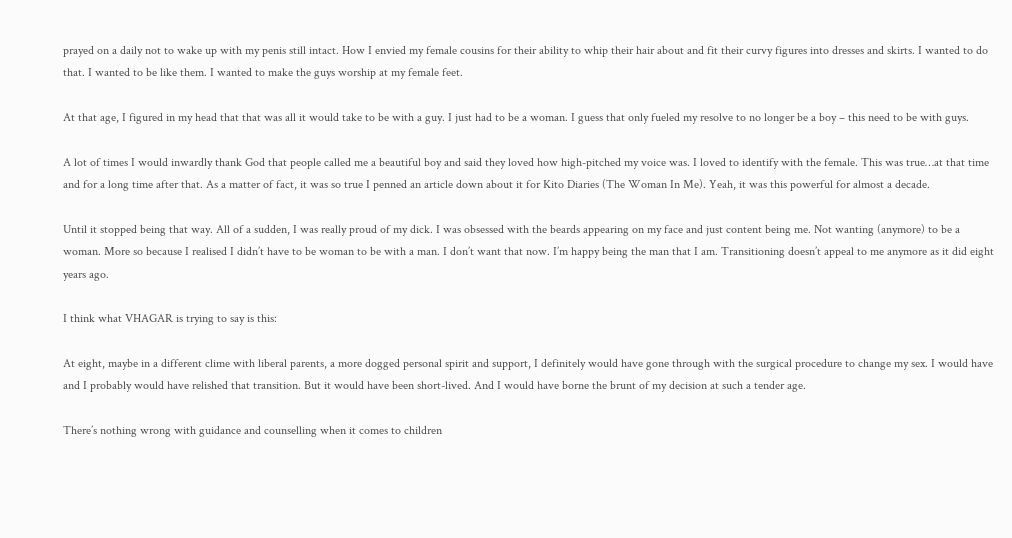prayed on a daily not to wake up with my penis still intact. How I envied my female cousins for their ability to whip their hair about and fit their curvy figures into dresses and skirts. I wanted to do that. I wanted to be like them. I wanted to make the guys worship at my female feet.

At that age, I figured in my head that that was all it would take to be with a guy. I just had to be a woman. I guess that only fueled my resolve to no longer be a boy – this need to be with guys.

A lot of times I would inwardly thank God that people called me a beautiful boy and said they loved how high-pitched my voice was. I loved to identify with the female. This was true…at that time and for a long time after that. As a matter of fact, it was so true I penned an article down about it for Kito Diaries (The Woman In Me). Yeah, it was this powerful for almost a decade.

Until it stopped being that way. All of a sudden, I was really proud of my dick. I was obsessed with the beards appearing on my face and just content being me. Not wanting (anymore) to be a woman. More so because I realised I didn’t have to be woman to be with a man. I don’t want that now. I’m happy being the man that I am. Transitioning doesn’t appeal to me anymore as it did eight years ago.

I think what VHAGAR is trying to say is this:

At eight, maybe in a different clime with liberal parents, a more dogged personal spirit and support, I definitely would have gone through with the surgical procedure to change my sex. I would have and I probably would have relished that transition. But it would have been short-lived. And I would have borne the brunt of my decision at such a tender age.

There’s nothing wrong with guidance and counselling when it comes to children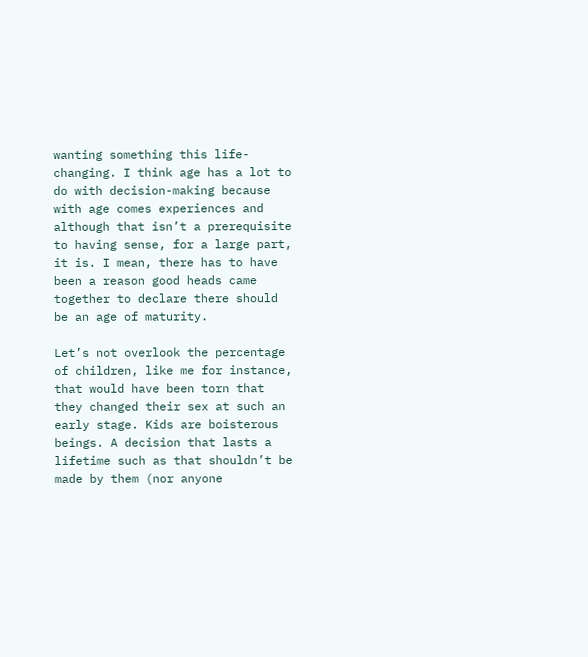wanting something this life-changing. I think age has a lot to do with decision-making because with age comes experiences and although that isn’t a prerequisite to having sense, for a large part, it is. I mean, there has to have been a reason good heads came together to declare there should be an age of maturity.

Let’s not overlook the percentage of children, like me for instance, that would have been torn that they changed their sex at such an early stage. Kids are boisterous beings. A decision that lasts a lifetime such as that shouldn’t be made by them (nor anyone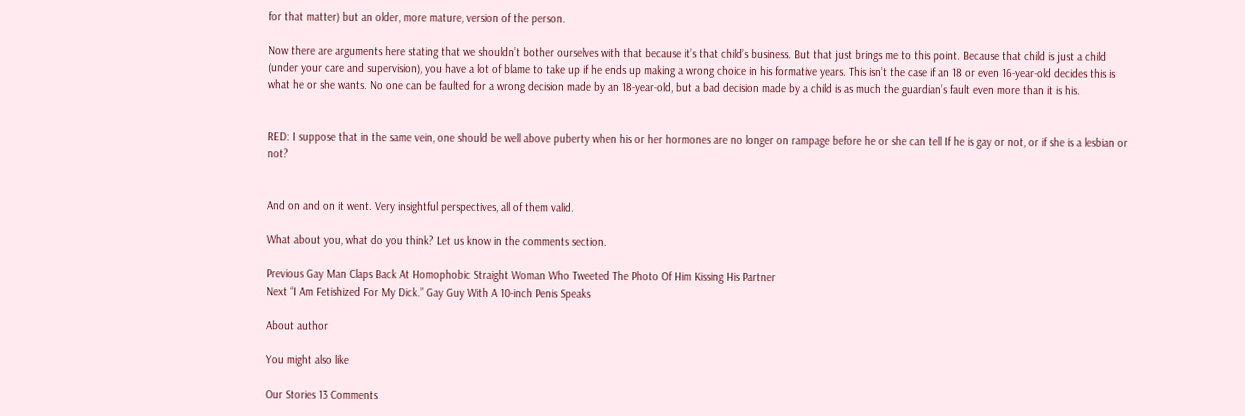for that matter) but an older, more mature, version of the person.

Now there are arguments here stating that we shouldn’t bother ourselves with that because it’s that child’s business. But that just brings me to this point. Because that child is just a child (under your care and supervision), you have a lot of blame to take up if he ends up making a wrong choice in his formative years. This isn’t the case if an 18 or even 16-year-old decides this is what he or she wants. No one can be faulted for a wrong decision made by an 18-year-old, but a bad decision made by a child is as much the guardian’s fault even more than it is his.


RED: I suppose that in the same vein, one should be well above puberty when his or her hormones are no longer on rampage before he or she can tell If he is gay or not, or if she is a lesbian or not?


And on and on it went. Very insightful perspectives, all of them valid.

What about you, what do you think? Let us know in the comments section.

Previous Gay Man Claps Back At Homophobic Straight Woman Who Tweeted The Photo Of Him Kissing His Partner
Next “I Am Fetishized For My Dick.” Gay Guy With A 10-inch Penis Speaks

About author

You might also like

Our Stories 13 Comments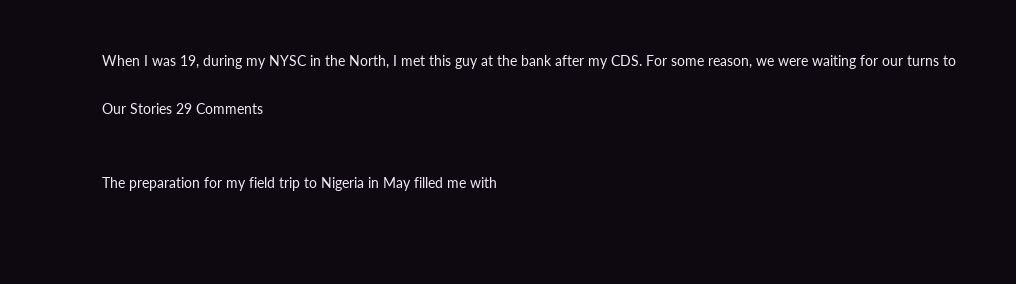When I was 19, during my NYSC in the North, I met this guy at the bank after my CDS. For some reason, we were waiting for our turns to

Our Stories 29 Comments


The preparation for my field trip to Nigeria in May filled me with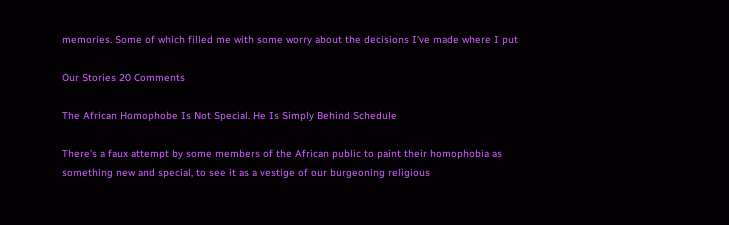memories. Some of which filled me with some worry about the decisions I’ve made where I put

Our Stories 20 Comments

The African Homophobe Is Not Special. He Is Simply Behind Schedule

There’s a faux attempt by some members of the African public to paint their homophobia as something new and special, to see it as a vestige of our burgeoning religious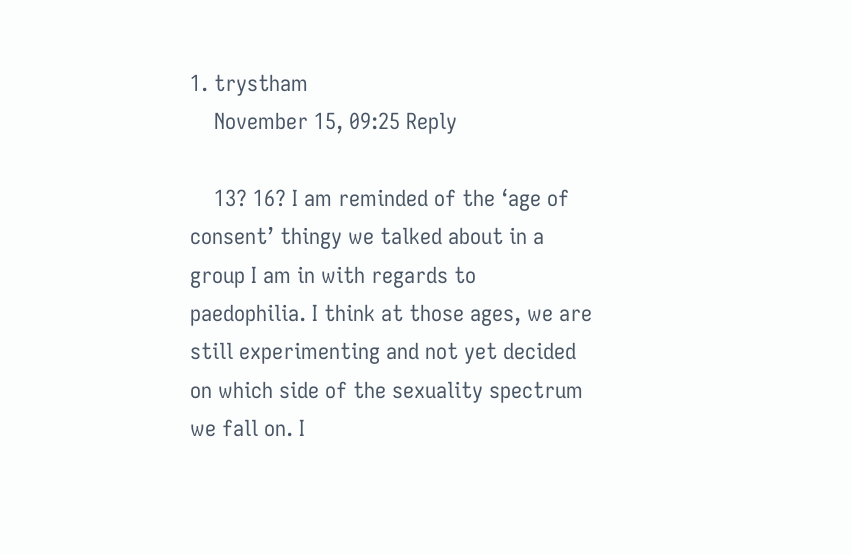1. trystham
    November 15, 09:25 Reply

    13? 16? I am reminded of the ‘age of consent’ thingy we talked about in a group I am in with regards to paedophilia. I think at those ages, we are still experimenting and not yet decided on which side of the sexuality spectrum we fall on. I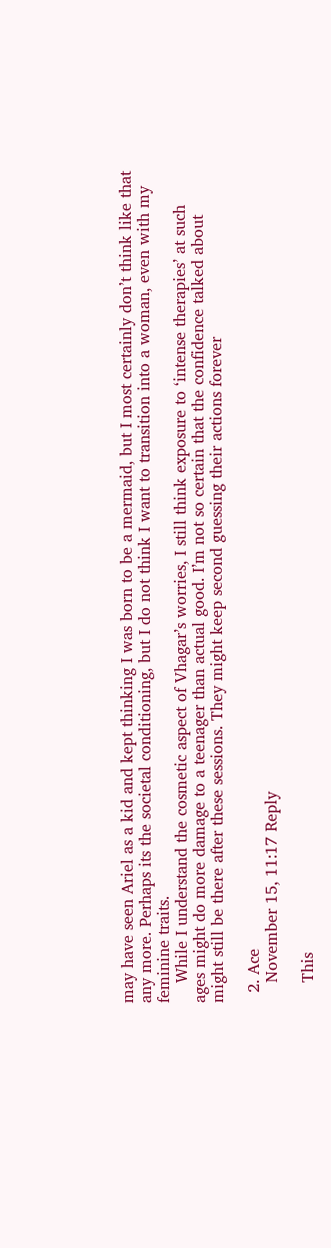may have seen Ariel as a kid and kept thinking I was born to be a mermaid, but I most certainly don’t think like that any more. Perhaps its the societal conditioning, but I do not think I want to transition into a woman, even with my feminine traits.
    While I understand the cosmetic aspect of Vhagar’s worries, I still think exposure to ‘intense therapies’ at such ages might do more damage to a teenager than actual good. I’m not so certain that the confidence talked about might still be there after these sessions. They might keep second guessing their actions forever

  2. Ace
    November 15, 11:17 Reply

    This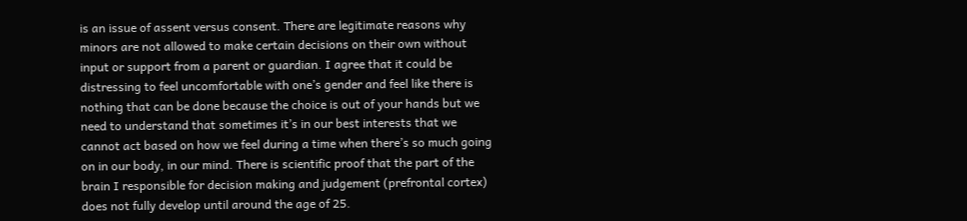is an issue of assent versus consent. There are legitimate reasons why minors are not allowed to make certain decisions on their own without input or support from a parent or guardian. I agree that it could be distressing to feel uncomfortable with one’s gender and feel like there is nothing that can be done because the choice is out of your hands but we need to understand that sometimes it’s in our best interests that we cannot act based on how we feel during a time when there’s so much going on in our body, in our mind. There is scientific proof that the part of the brain I responsible for decision making and judgement (prefrontal cortex) does not fully develop until around the age of 25.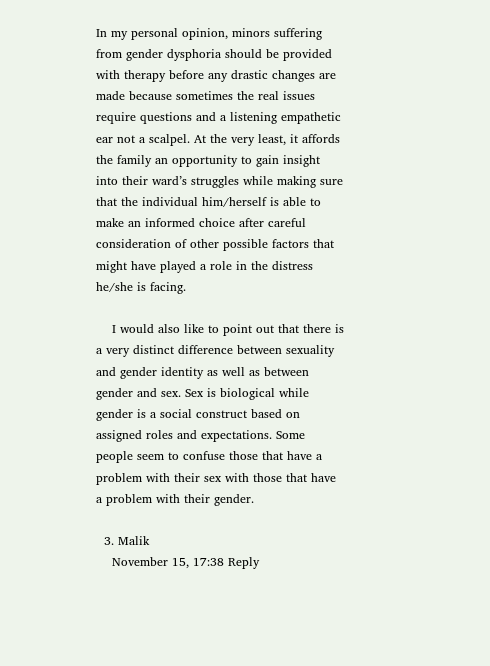In my personal opinion, minors suffering from gender dysphoria should be provided with therapy before any drastic changes are made because sometimes the real issues require questions and a listening empathetic ear not a scalpel. At the very least, it affords the family an opportunity to gain insight into their ward’s struggles while making sure that the individual him/herself is able to make an informed choice after careful consideration of other possible factors that might have played a role in the distress he/she is facing.

    I would also like to point out that there is a very distinct difference between sexuality and gender identity as well as between gender and sex. Sex is biological while gender is a social construct based on assigned roles and expectations. Some people seem to confuse those that have a problem with their sex with those that have a problem with their gender.

  3. Malik
    November 15, 17:38 Reply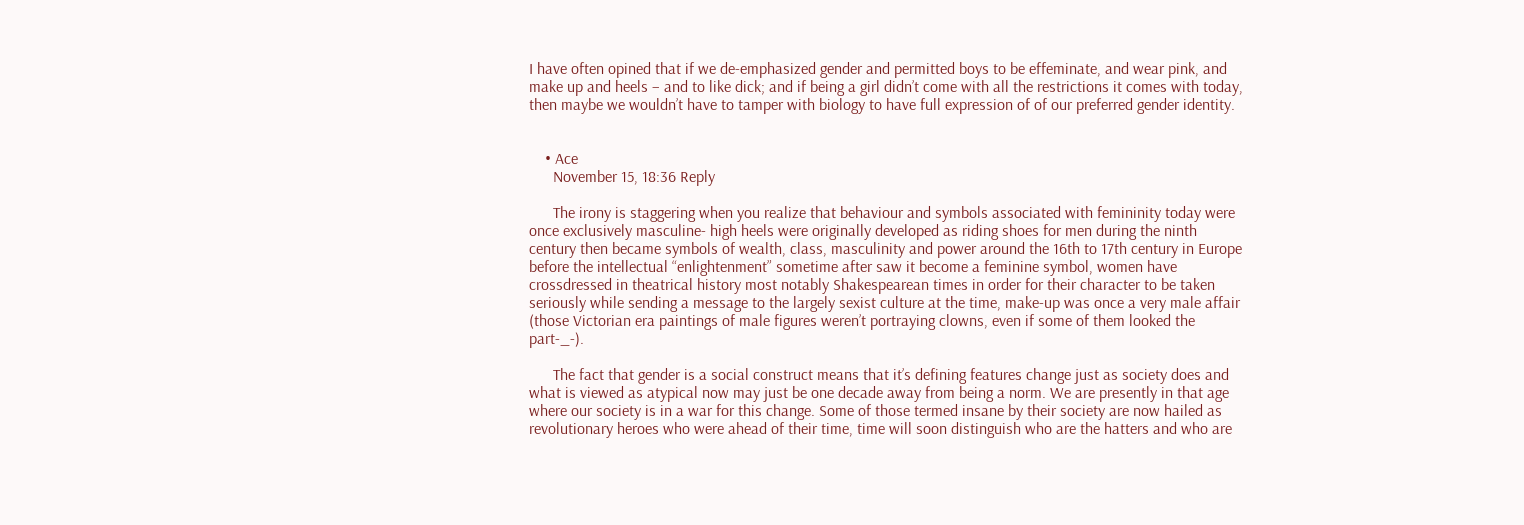I have often opined that if we de-emphasized gender and permitted boys to be effeminate, and wear pink, and make up and heels – and to like dick; and if being a girl didn’t come with all the restrictions it comes with today, then maybe we wouldn’t have to tamper with biology to have full expression of of our preferred gender identity.


    • Ace
      November 15, 18:36 Reply

      The irony is staggering when you realize that behaviour and symbols associated with femininity today were once exclusively masculine- high heels were originally developed as riding shoes for men during the ninth century then became symbols of wealth, class, masculinity and power around the 16th to 17th century in Europe before the intellectual “enlightenment” sometime after saw it become a feminine symbol, women have crossdressed in theatrical history most notably Shakespearean times in order for their character to be taken seriously while sending a message to the largely sexist culture at the time, make-up was once a very male affair (those Victorian era paintings of male figures weren’t portraying clowns, even if some of them looked the part-_-).

      The fact that gender is a social construct means that it’s defining features change just as society does and what is viewed as atypical now may just be one decade away from being a norm. We are presently in that age where our society is in a war for this change. Some of those termed insane by their society are now hailed as revolutionary heroes who were ahead of their time, time will soon distinguish who are the hatters and who are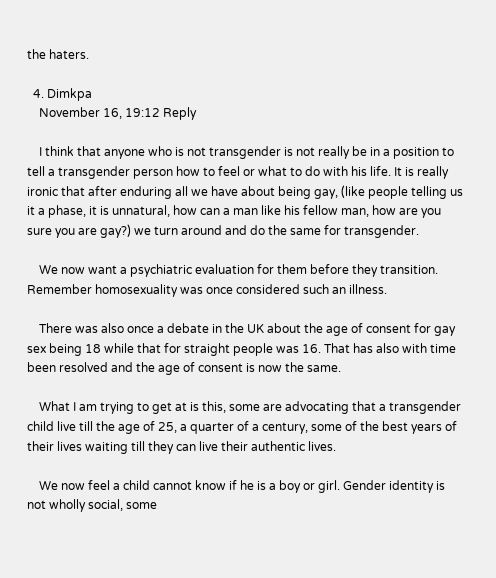the haters.

  4. Dimkpa
    November 16, 19:12 Reply

    I think that anyone who is not transgender is not really be in a position to tell a transgender person how to feel or what to do with his life. It is really ironic that after enduring all we have about being gay, (like people telling us it a phase, it is unnatural, how can a man like his fellow man, how are you sure you are gay?) we turn around and do the same for transgender.

    We now want a psychiatric evaluation for them before they transition. Remember homosexuality was once considered such an illness.

    There was also once a debate in the UK about the age of consent for gay sex being 18 while that for straight people was 16. That has also with time been resolved and the age of consent is now the same.

    What I am trying to get at is this, some are advocating that a transgender child live till the age of 25, a quarter of a century, some of the best years of their lives waiting till they can live their authentic lives.

    We now feel a child cannot know if he is a boy or girl. Gender identity is not wholly social, some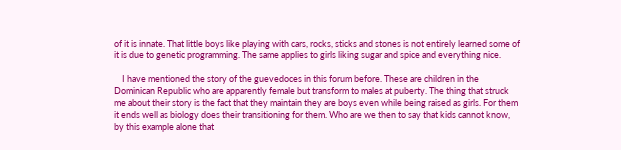of it is innate. That little boys like playing with cars, rocks, sticks and stones is not entirely learned some of it is due to genetic programming. The same applies to girls liking sugar and spice and everything nice.

    I have mentioned the story of the guevedoces in this forum before. These are children in the Dominican Republic who are apparently female but transform to males at puberty. The thing that struck me about their story is the fact that they maintain they are boys even while being raised as girls. For them it ends well as biology does their transitioning for them. Who are we then to say that kids cannot know, by this example alone that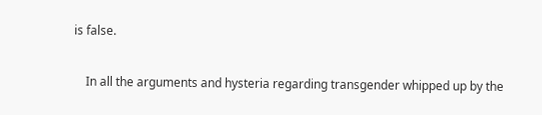is false.

    In all the arguments and hysteria regarding transgender whipped up by the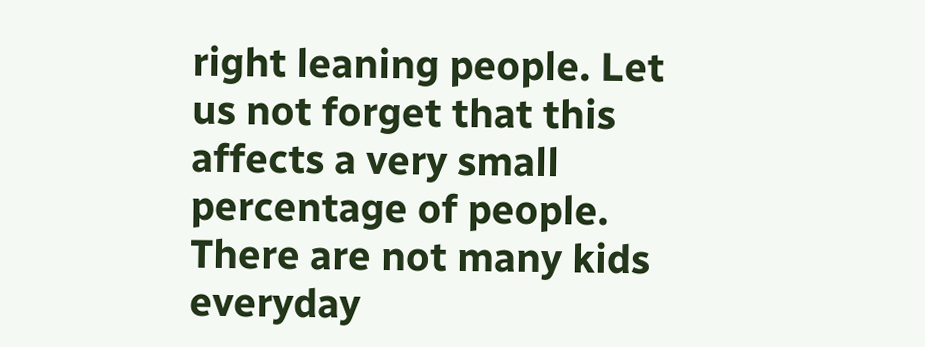right leaning people. Let us not forget that this affects a very small percentage of people. There are not many kids everyday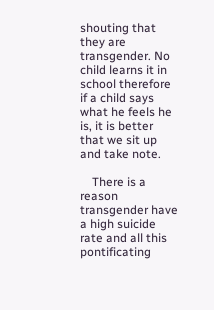shouting that they are transgender. No child learns it in school therefore if a child says what he feels he is, it is better that we sit up and take note.

    There is a reason transgender have a high suicide rate and all this pontificating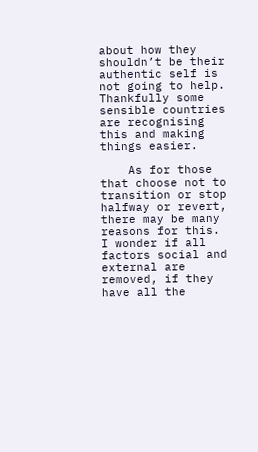about how they shouldn’t be their authentic self is not going to help. Thankfully some sensible countries are recognising this and making things easier.

    As for those that choose not to transition or stop halfway or revert, there may be many reasons for this. I wonder if all factors social and external are removed, if they have all the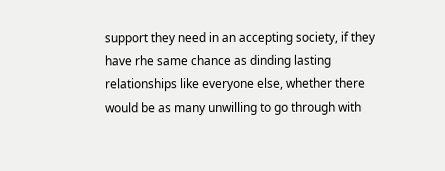support they need in an accepting society, if they have rhe same chance as dinding lasting relationships like everyone else, whether there would be as many unwilling to go through with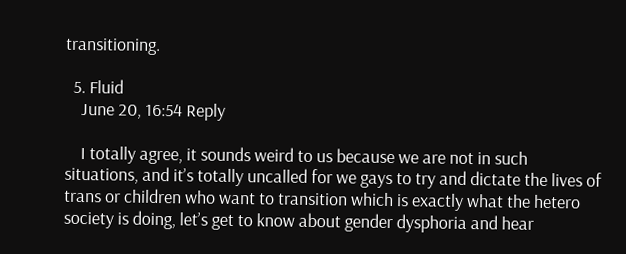transitioning.

  5. Fluid
    June 20, 16:54 Reply

    I totally agree, it sounds weird to us because we are not in such situations, and it’s totally uncalled for we gays to try and dictate the lives of trans or children who want to transition which is exactly what the hetero society is doing, let’s get to know about gender dysphoria and hear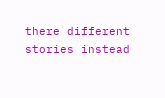there different stories instead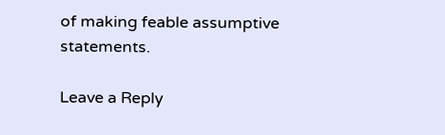of making feable assumptive statements.

Leave a Reply